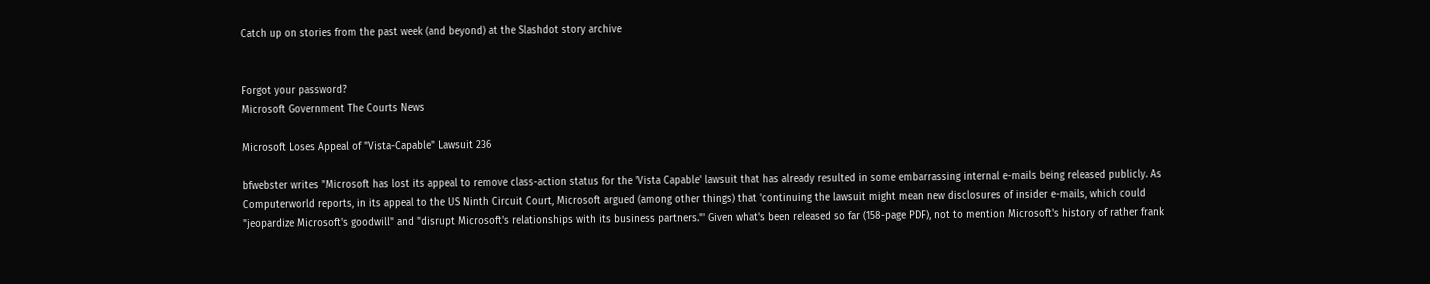Catch up on stories from the past week (and beyond) at the Slashdot story archive


Forgot your password?
Microsoft Government The Courts News

Microsoft Loses Appeal of "Vista-Capable" Lawsuit 236

bfwebster writes "Microsoft has lost its appeal to remove class-action status for the 'Vista Capable' lawsuit that has already resulted in some embarrassing internal e-mails being released publicly. As Computerworld reports, in its appeal to the US Ninth Circuit Court, Microsoft argued (among other things) that 'continuing the lawsuit might mean new disclosures of insider e-mails, which could "jeopardize Microsoft's goodwill" and "disrupt Microsoft's relationships with its business partners."' Given what's been released so far (158-page PDF), not to mention Microsoft's history of rather frank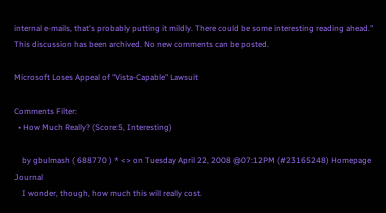internal e-mails, that's probably putting it mildly. There could be some interesting reading ahead."
This discussion has been archived. No new comments can be posted.

Microsoft Loses Appeal of "Vista-Capable" Lawsuit

Comments Filter:
  • How Much Really? (Score:5, Interesting)

    by gbulmash ( 688770 ) * <> on Tuesday April 22, 2008 @07:12PM (#23165248) Homepage Journal
    I wonder, though, how much this will really cost.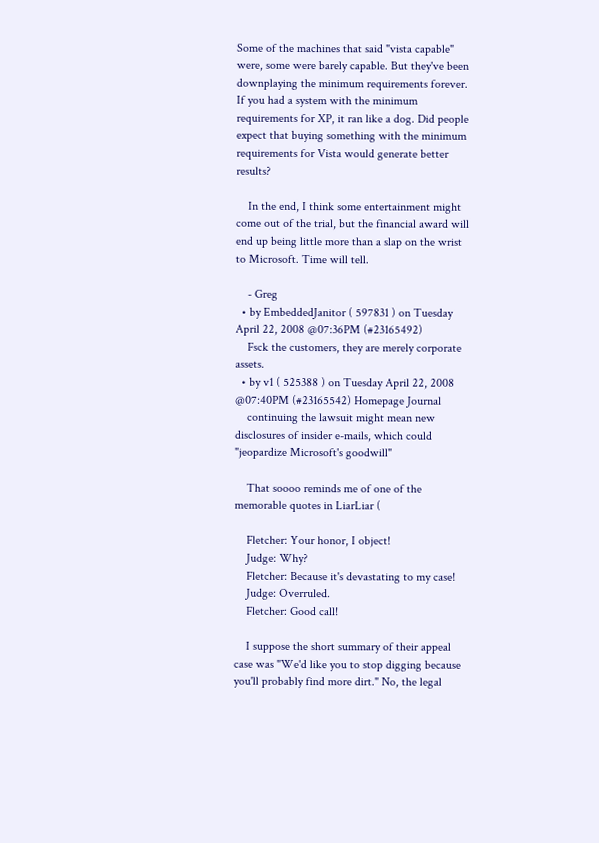Some of the machines that said "vista capable" were, some were barely capable. But they've been downplaying the minimum requirements forever. If you had a system with the minimum requirements for XP, it ran like a dog. Did people expect that buying something with the minimum requirements for Vista would generate better results?

    In the end, I think some entertainment might come out of the trial, but the financial award will end up being little more than a slap on the wrist to Microsoft. Time will tell.

    - Greg
  • by EmbeddedJanitor ( 597831 ) on Tuesday April 22, 2008 @07:36PM (#23165492)
    Fsck the customers, they are merely corporate assets.
  • by v1 ( 525388 ) on Tuesday April 22, 2008 @07:40PM (#23165542) Homepage Journal
    continuing the lawsuit might mean new disclosures of insider e-mails, which could "jeopardize Microsoft's goodwill"

    That soooo reminds me of one of the memorable quotes in LiarLiar (

    Fletcher: Your honor, I object!
    Judge: Why?
    Fletcher: Because it's devastating to my case!
    Judge: Overruled.
    Fletcher: Good call!

    I suppose the short summary of their appeal case was "We'd like you to stop digging because you'll probably find more dirt." No, the legal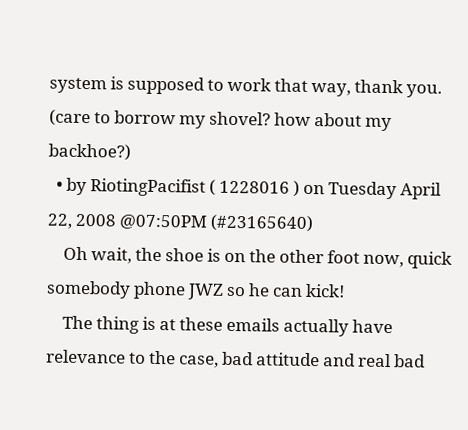system is supposed to work that way, thank you. (care to borrow my shovel? how about my backhoe?)
  • by RiotingPacifist ( 1228016 ) on Tuesday April 22, 2008 @07:50PM (#23165640)
    Oh wait, the shoe is on the other foot now, quick somebody phone JWZ so he can kick!
    The thing is at these emails actually have relevance to the case, bad attitude and real bad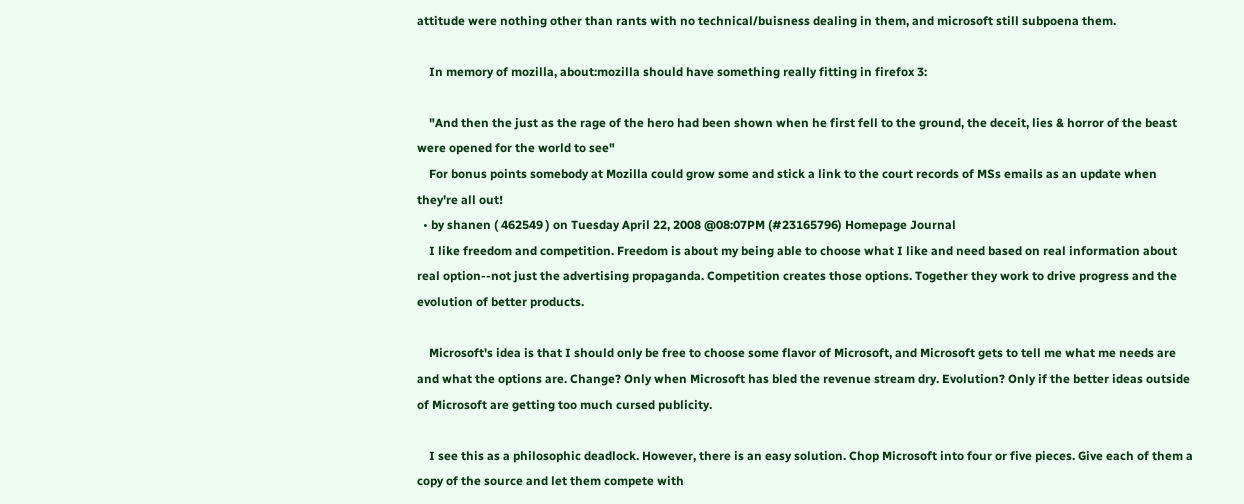attitude were nothing other than rants with no technical/buisness dealing in them, and microsoft still subpoena them.

    In memory of mozilla, about:mozilla should have something really fitting in firefox 3:

    "And then the just as the rage of the hero had been shown when he first fell to the ground, the deceit, lies & horror of the beast were opened for the world to see"
    For bonus points somebody at Mozilla could grow some and stick a link to the court records of MSs emails as an update when they're all out!
  • by shanen ( 462549 ) on Tuesday April 22, 2008 @08:07PM (#23165796) Homepage Journal
    I like freedom and competition. Freedom is about my being able to choose what I like and need based on real information about real option--not just the advertising propaganda. Competition creates those options. Together they work to drive progress and the evolution of better products.

    Microsoft's idea is that I should only be free to choose some flavor of Microsoft, and Microsoft gets to tell me what me needs are and what the options are. Change? Only when Microsoft has bled the revenue stream dry. Evolution? Only if the better ideas outside of Microsoft are getting too much cursed publicity.

    I see this as a philosophic deadlock. However, there is an easy solution. Chop Microsoft into four or five pieces. Give each of them a copy of the source and let them compete with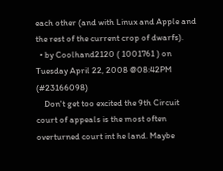each other (and with Linux and Apple and the rest of the current crop of dwarfs).
  • by Coolhand2120 ( 1001761 ) on Tuesday April 22, 2008 @08:42PM (#23166098)
    Don't get too excited the 9th Circuit court of appeals is the most often overturned court int he land. Maybe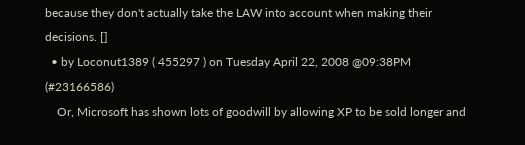because they don't actually take the LAW into account when making their decisions. []
  • by Loconut1389 ( 455297 ) on Tuesday April 22, 2008 @09:38PM (#23166586)
    Or, Microsoft has shown lots of goodwill by allowing XP to be sold longer and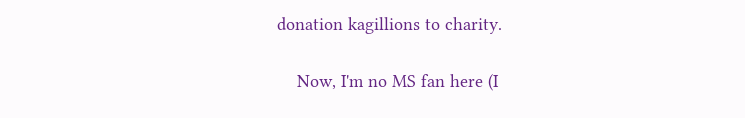donation kagillions to charity.

    Now, I'm no MS fan here (I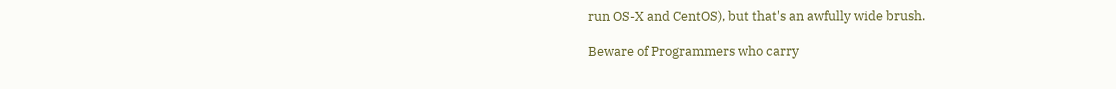run OS-X and CentOS), but that's an awfully wide brush.

Beware of Programmers who carry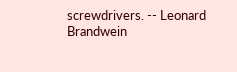screwdrivers. -- Leonard Brandwein